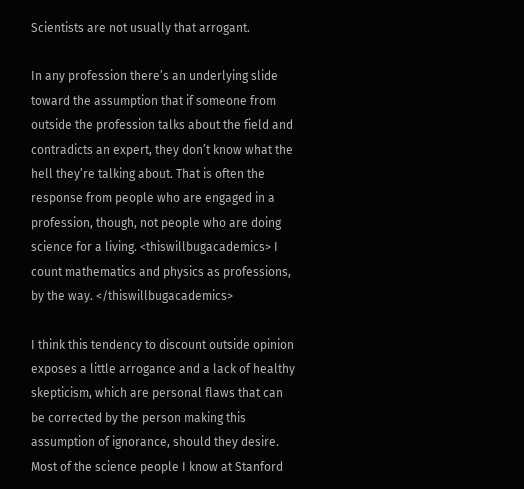Scientists are not usually that arrogant.

In any profession there’s an underlying slide toward the assumption that if someone from outside the profession talks about the field and contradicts an expert, they don’t know what the hell they’re talking about. That is often the response from people who are engaged in a profession, though, not people who are doing science for a living. <thiswillbugacademics> I count mathematics and physics as professions, by the way. </thiswillbugacademics>

I think this tendency to discount outside opinion exposes a little arrogance and a lack of healthy skepticism, which are personal flaws that can be corrected by the person making this assumption of ignorance, should they desire. Most of the science people I know at Stanford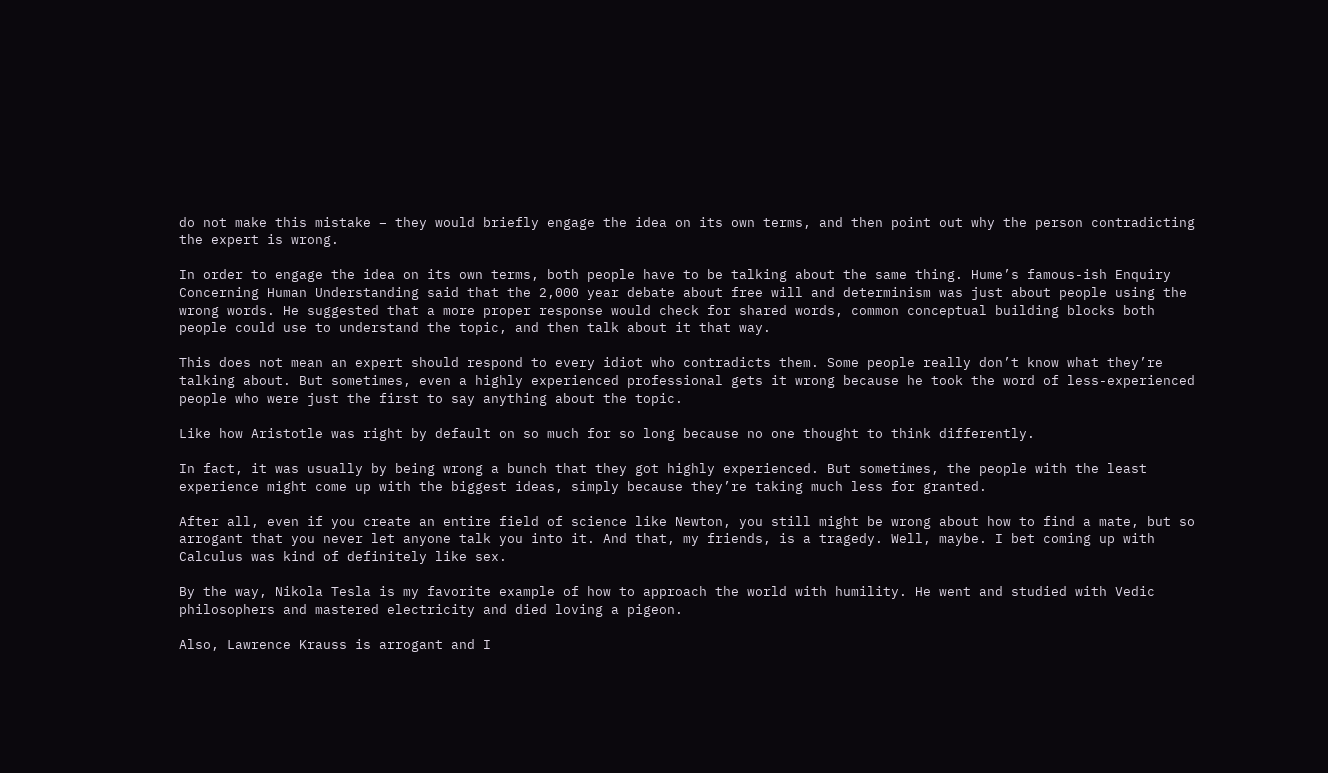do not make this mistake – they would briefly engage the idea on its own terms, and then point out why the person contradicting the expert is wrong.

In order to engage the idea on its own terms, both people have to be talking about the same thing. Hume’s famous-ish Enquiry Concerning Human Understanding said that the 2,000 year debate about free will and determinism was just about people using the wrong words. He suggested that a more proper response would check for shared words, common conceptual building blocks both people could use to understand the topic, and then talk about it that way.

This does not mean an expert should respond to every idiot who contradicts them. Some people really don’t know what they’re talking about. But sometimes, even a highly experienced professional gets it wrong because he took the word of less-experienced people who were just the first to say anything about the topic.

Like how Aristotle was right by default on so much for so long because no one thought to think differently.

In fact, it was usually by being wrong a bunch that they got highly experienced. But sometimes, the people with the least experience might come up with the biggest ideas, simply because they’re taking much less for granted.

After all, even if you create an entire field of science like Newton, you still might be wrong about how to find a mate, but so arrogant that you never let anyone talk you into it. And that, my friends, is a tragedy. Well, maybe. I bet coming up with Calculus was kind of definitely like sex.

By the way, Nikola Tesla is my favorite example of how to approach the world with humility. He went and studied with Vedic philosophers and mastered electricity and died loving a pigeon.

Also, Lawrence Krauss is arrogant and I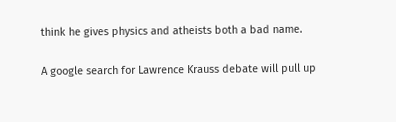think he gives physics and atheists both a bad name.

A google search for Lawrence Krauss debate will pull up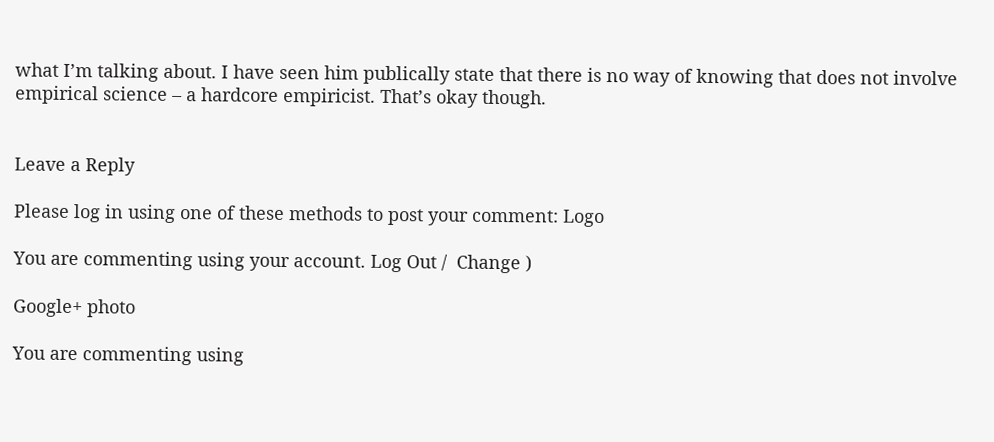what I’m talking about. I have seen him publically state that there is no way of knowing that does not involve empirical science – a hardcore empiricist. That’s okay though.


Leave a Reply

Please log in using one of these methods to post your comment: Logo

You are commenting using your account. Log Out /  Change )

Google+ photo

You are commenting using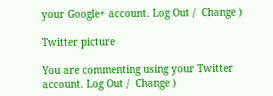your Google+ account. Log Out /  Change )

Twitter picture

You are commenting using your Twitter account. Log Out /  Change )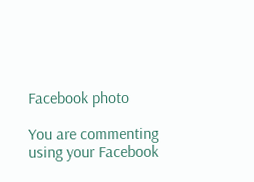Facebook photo

You are commenting using your Facebook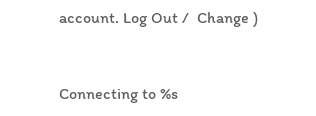account. Log Out /  Change )


Connecting to %s